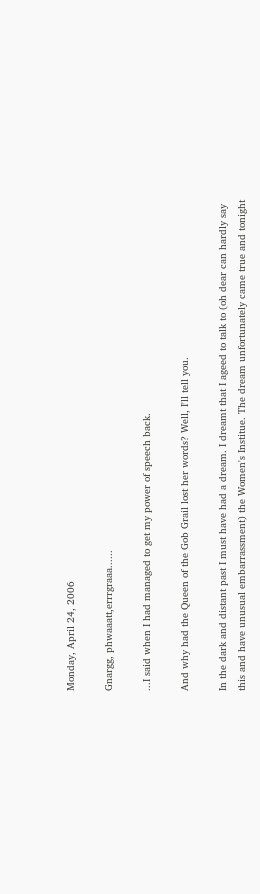Monday, April 24, 2006

Gnargg, phwaaatt,errrgraaa......

...I said when I had managed to get my power of speech back.

And why had the Queen of the Gob Grail lost her words? Well, I'll tell you.

In the dark and distant past I must have had a dream. I dreamt that I ageed to talk to (oh dear can hardly say this and have unusual embarrassment) the Women's Institue. The dream unfortunately came true and tonight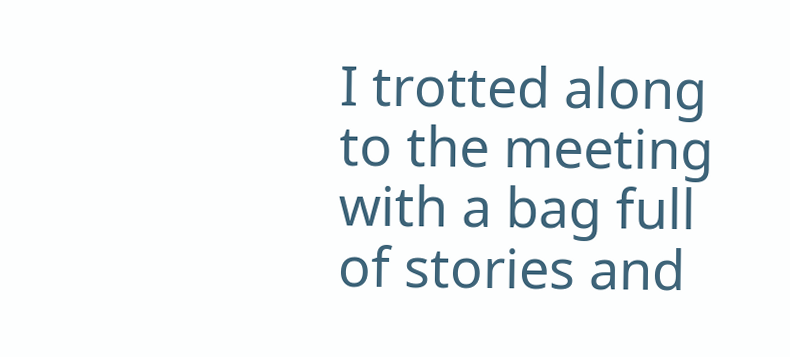I trotted along to the meeting with a bag full of stories and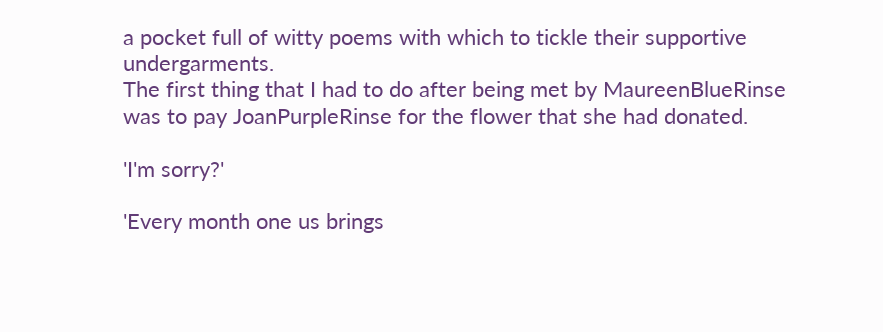a pocket full of witty poems with which to tickle their supportive undergarments.
The first thing that I had to do after being met by MaureenBlueRinse was to pay JoanPurpleRinse for the flower that she had donated.

'I'm sorry?'

'Every month one us brings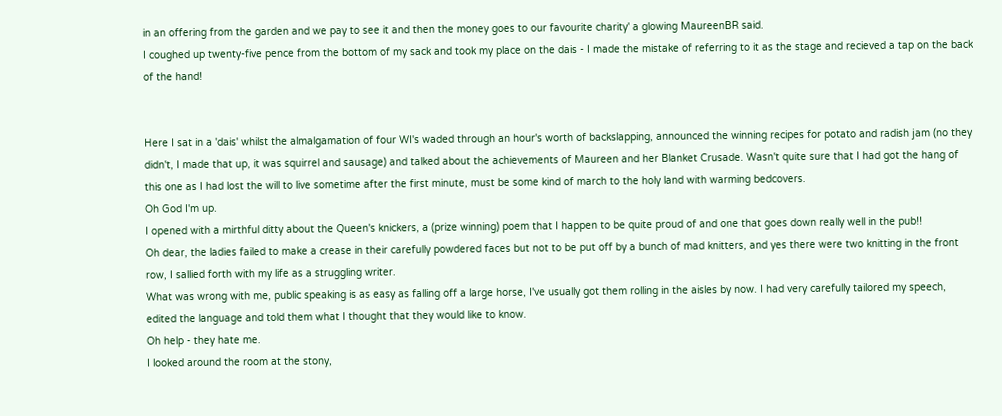in an offering from the garden and we pay to see it and then the money goes to our favourite charity' a glowing MaureenBR said.
I coughed up twenty-five pence from the bottom of my sack and took my place on the dais - I made the mistake of referring to it as the stage and recieved a tap on the back of the hand!


Here I sat in a 'dais' whilst the almalgamation of four WI's waded through an hour's worth of backslapping, announced the winning recipes for potato and radish jam (no they didn't, I made that up, it was squirrel and sausage) and talked about the achievements of Maureen and her Blanket Crusade. Wasn't quite sure that I had got the hang of this one as I had lost the will to live sometime after the first minute, must be some kind of march to the holy land with warming bedcovers.
Oh God I'm up.
I opened with a mirthful ditty about the Queen's knickers, a (prize winning) poem that I happen to be quite proud of and one that goes down really well in the pub!!
Oh dear, the ladies failed to make a crease in their carefully powdered faces but not to be put off by a bunch of mad knitters, and yes there were two knitting in the front row, I sallied forth with my life as a struggling writer.
What was wrong with me, public speaking is as easy as falling off a large horse, I've usually got them rolling in the aisles by now. I had very carefully tailored my speech, edited the language and told them what I thought that they would like to know.
Oh help - they hate me.
I looked around the room at the stony,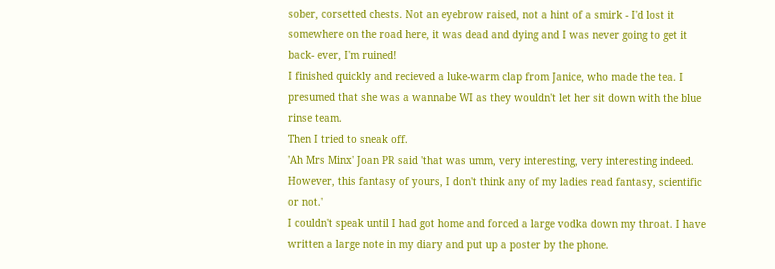sober, corsetted chests. Not an eyebrow raised, not a hint of a smirk - I'd lost it somewhere on the road here, it was dead and dying and I was never going to get it back- ever, I'm ruined!
I finished quickly and recieved a luke-warm clap from Janice, who made the tea. I presumed that she was a wannabe WI as they wouldn't let her sit down with the blue rinse team.
Then I tried to sneak off.
'Ah Mrs Minx' Joan PR said 'that was umm, very interesting, very interesting indeed. However, this fantasy of yours, I don't think any of my ladies read fantasy, scientific or not.'
I couldn't speak until I had got home and forced a large vodka down my throat. I have written a large note in my diary and put up a poster by the phone.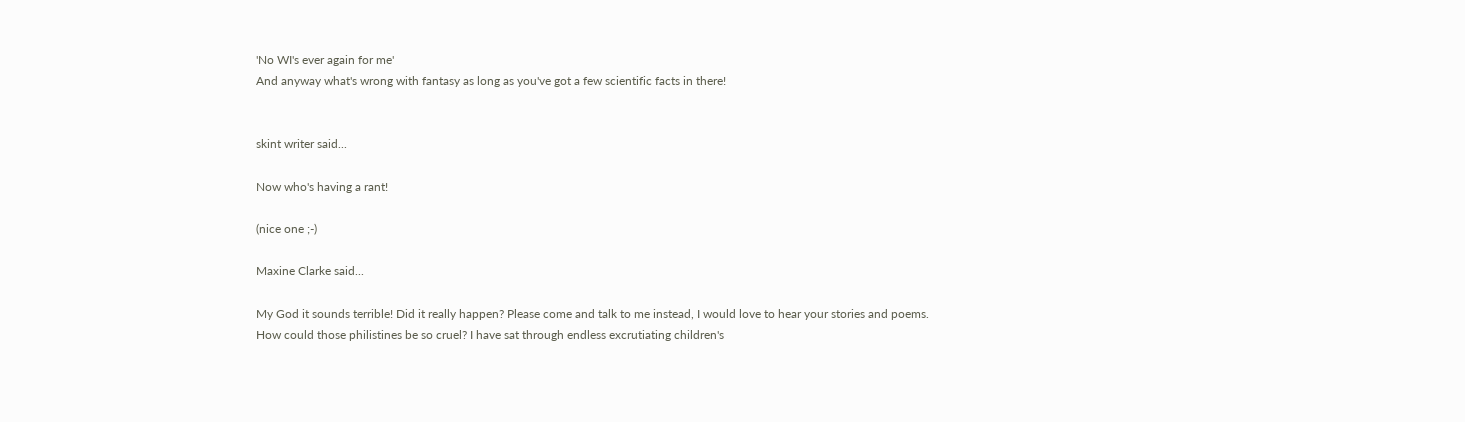'No WI's ever again for me'
And anyway what's wrong with fantasy as long as you've got a few scientific facts in there!


skint writer said...

Now who's having a rant!

(nice one ;-)

Maxine Clarke said...

My God it sounds terrible! Did it really happen? Please come and talk to me instead, I would love to hear your stories and poems.
How could those philistines be so cruel? I have sat through endless excrutiating children's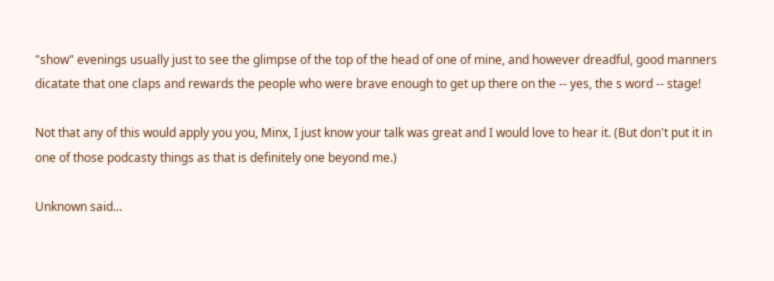"show" evenings usually just to see the glimpse of the top of the head of one of mine, and however dreadful, good manners dicatate that one claps and rewards the people who were brave enough to get up there on the -- yes, the s word -- stage!

Not that any of this would apply you you, Minx, I just know your talk was great and I would love to hear it. (But don't put it in one of those podcasty things as that is definitely one beyond me.)

Unknown said...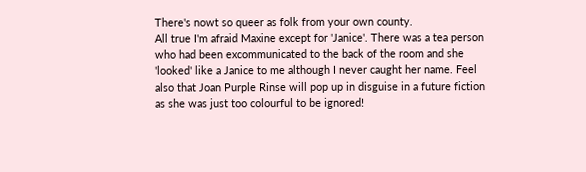There's nowt so queer as folk from your own county.
All true I'm afraid Maxine except for 'Janice'. There was a tea person who had been excommunicated to the back of the room and she 'looked' like a Janice to me although I never caught her name. Feel also that Joan Purple Rinse will pop up in disguise in a future fiction as she was just too colourful to be ignored!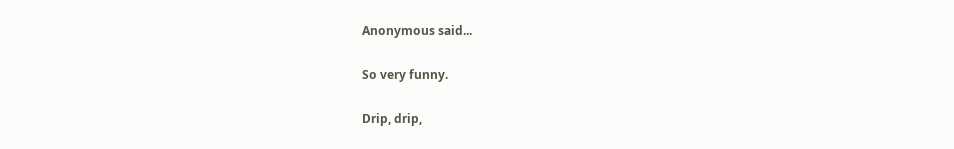Anonymous said...

So very funny.

Drip, drip,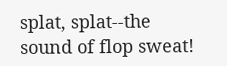splat, splat--the sound of flop sweat!